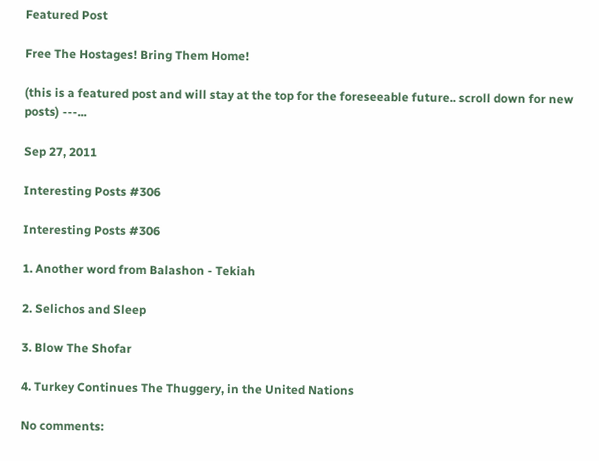Featured Post

Free The Hostages! Bring Them Home!

(this is a featured post and will stay at the top for the foreseeable future.. scroll down for new posts) ---...

Sep 27, 2011

Interesting Posts #306

Interesting Posts #306

1. Another word from Balashon - Tekiah

2. Selichos and Sleep

3. Blow The Shofar

4. Turkey Continues The Thuggery, in the United Nations

No comments: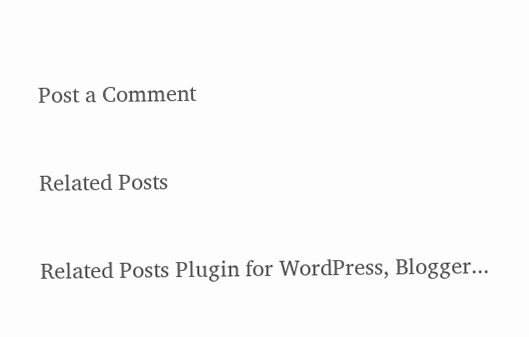Post a Comment

Related Posts

Related Posts Plugin for WordPress, Blogger...